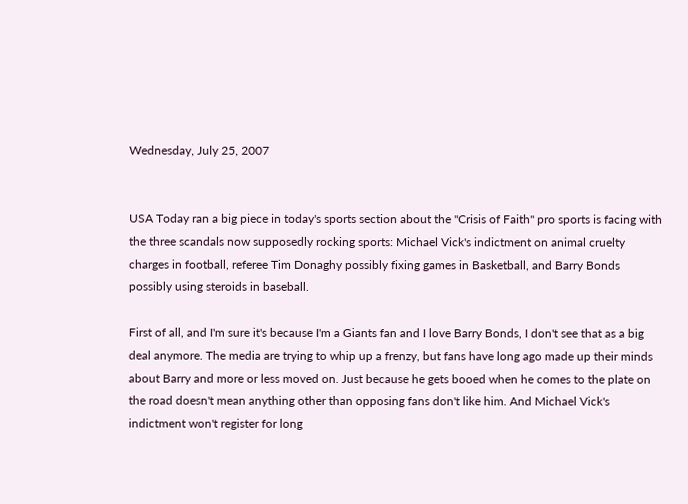Wednesday, July 25, 2007


USA Today ran a big piece in today's sports section about the "Crisis of Faith" pro sports is facing with the three scandals now supposedly rocking sports: Michael Vick's indictment on animal cruelty charges in football, referee Tim Donaghy possibly fixing games in Basketball, and Barry Bonds possibly using steroids in baseball.

First of all, and I'm sure it's because I'm a Giants fan and I love Barry Bonds, I don't see that as a big deal anymore. The media are trying to whip up a frenzy, but fans have long ago made up their minds about Barry and more or less moved on. Just because he gets booed when he comes to the plate on the road doesn't mean anything other than opposing fans don't like him. And Michael Vick's indictment won't register for long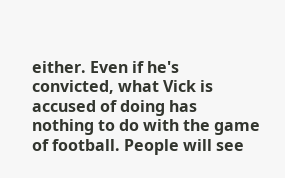either. Even if he's convicted, what Vick is accused of doing has nothing to do with the game of football. People will see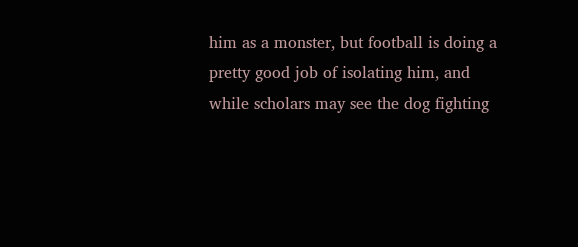him as a monster, but football is doing a pretty good job of isolating him, and while scholars may see the dog fighting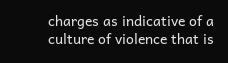charges as indicative of a culture of violence that is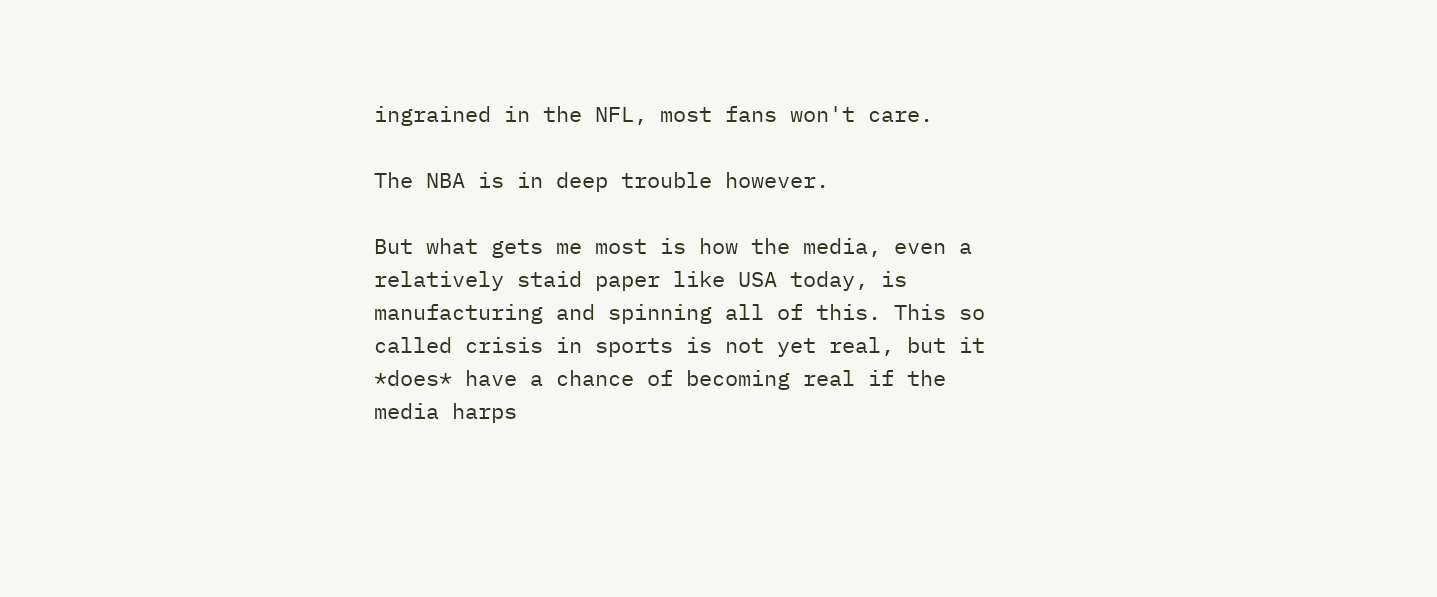ingrained in the NFL, most fans won't care.

The NBA is in deep trouble however.

But what gets me most is how the media, even a relatively staid paper like USA today, is manufacturing and spinning all of this. This so called crisis in sports is not yet real, but it *does* have a chance of becoming real if the media harps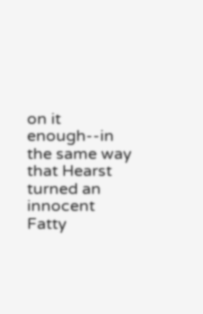on it enough--in the same way that Hearst turned an innocent Fatty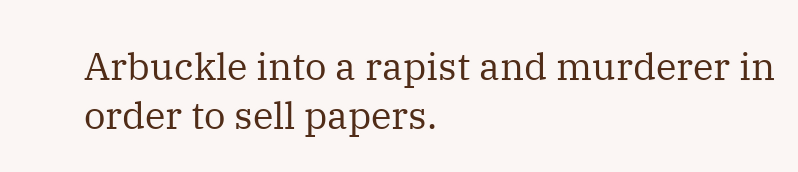Arbuckle into a rapist and murderer in order to sell papers.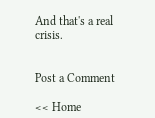And that's a real crisis.


Post a Comment

<< Home